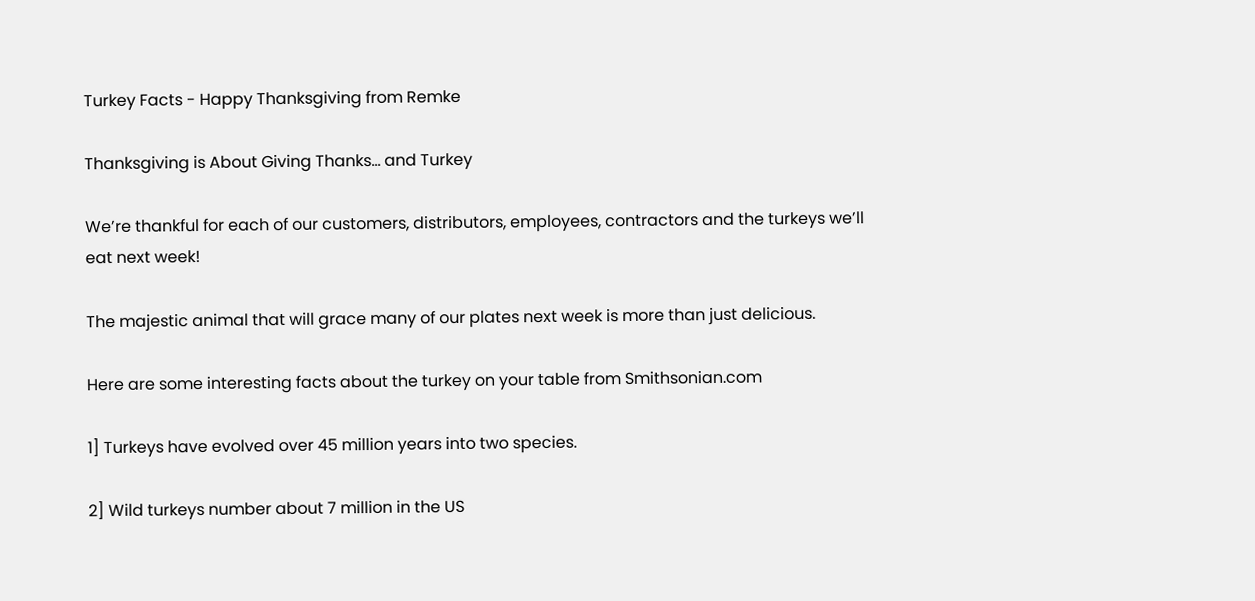Turkey Facts - Happy Thanksgiving from Remke

Thanksgiving is About Giving Thanks… and Turkey

We’re thankful for each of our customers, distributors, employees, contractors and the turkeys we’ll eat next week!

The majestic animal that will grace many of our plates next week is more than just delicious.

Here are some interesting facts about the turkey on your table from Smithsonian.com

1] Turkeys have evolved over 45 million years into two species.

2] Wild turkeys number about 7 million in the US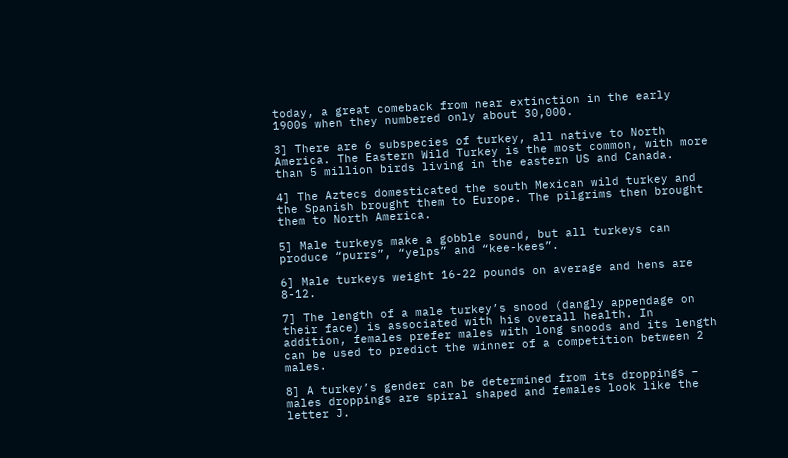today, a great comeback from near extinction in the early 1900s when they numbered only about 30,000.

3] There are 6 subspecies of turkey, all native to North America. The Eastern Wild Turkey is the most common, with more than 5 million birds living in the eastern US and Canada.

4] The Aztecs domesticated the south Mexican wild turkey and the Spanish brought them to Europe. The pilgrims then brought them to North America.

5] Male turkeys make a gobble sound, but all turkeys can produce “purrs”, “yelps” and “kee-kees”.

6] Male turkeys weight 16-22 pounds on average and hens are 8-12.

7] The length of a male turkey’s snood (dangly appendage on their face) is associated with his overall health. In addition, females prefer males with long snoods and its length can be used to predict the winner of a competition between 2 males.

8] A turkey’s gender can be determined from its droppings – males droppings are spiral shaped and females look like the letter J.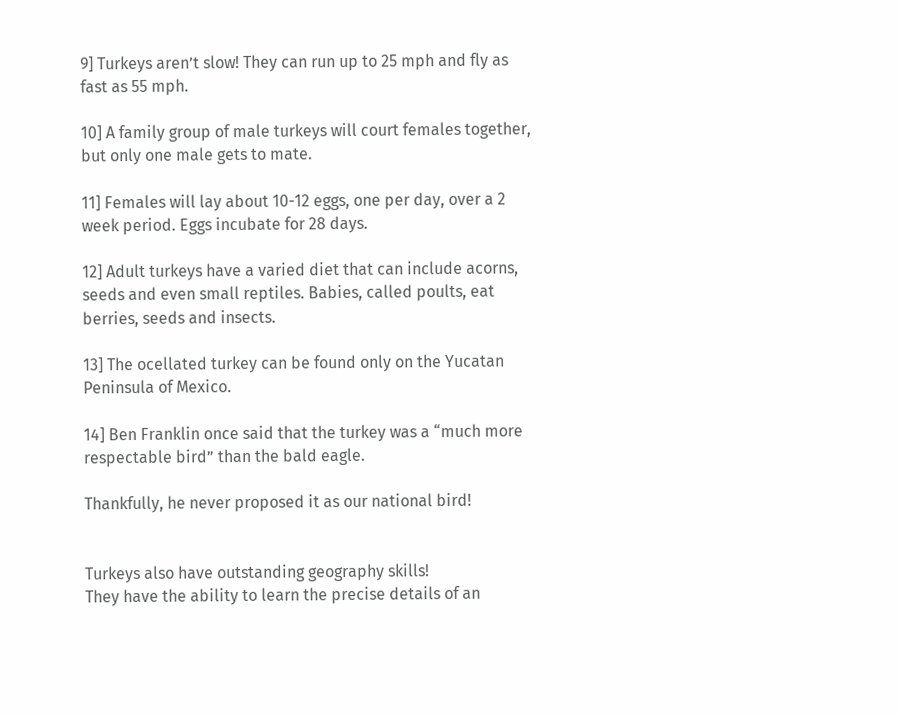9] Turkeys aren’t slow! They can run up to 25 mph and fly as fast as 55 mph.

10] A family group of male turkeys will court females together, but only one male gets to mate.

11] Females will lay about 10-12 eggs, one per day, over a 2 week period. Eggs incubate for 28 days.

12] Adult turkeys have a varied diet that can include acorns, seeds and even small reptiles. Babies, called poults, eat berries, seeds and insects.

13] The ocellated turkey can be found only on the Yucatan Peninsula of Mexico.

14] Ben Franklin once said that the turkey was a “much more respectable bird” than the bald eagle.

Thankfully, he never proposed it as our national bird!


Turkeys also have outstanding geography skills!
They have the ability to learn the precise details of an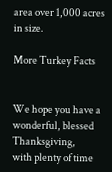area over 1,000 acres in size.

More Turkey Facts


We hope you have a wonderful, blessed Thanksgiving,
with plenty of time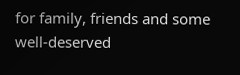for family, friends and some well-deserved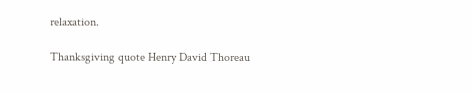relaxation.

Thanksgiving quote Henry David Thoreau